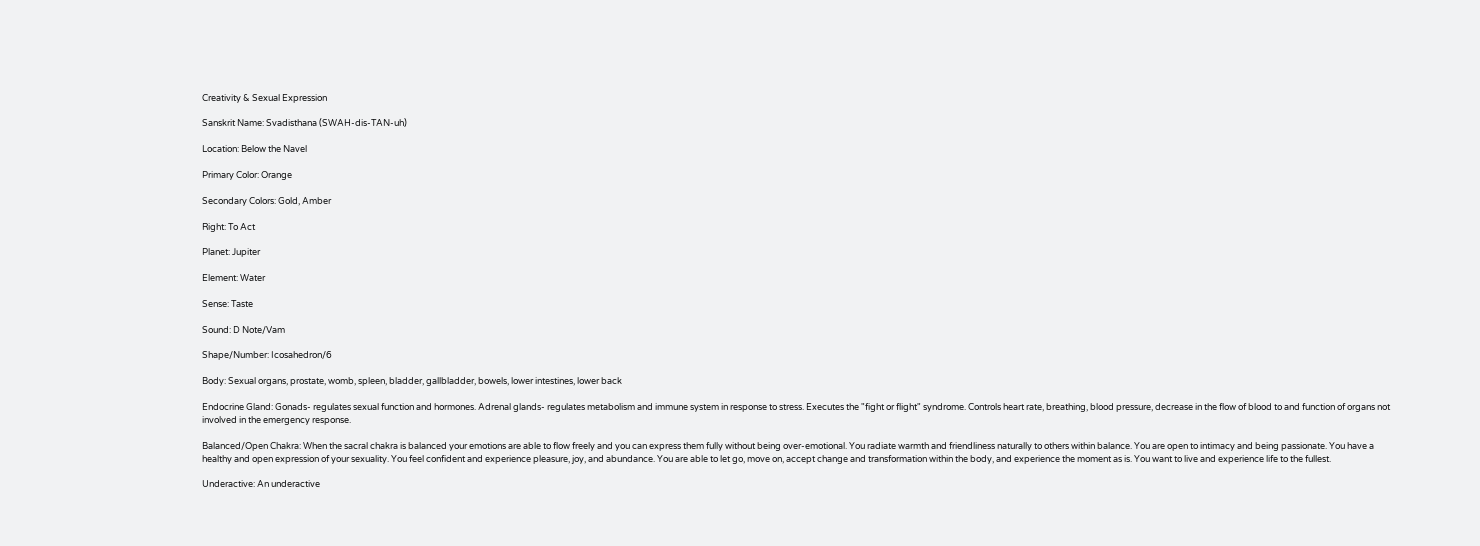Creativity & Sexual Expression

Sanskrit Name: Svadisthana (SWAH-dis-TAN-uh)

Location: Below the Navel

Primary Color: Orange

Secondary Colors: Gold, Amber

Right: To Act

Planet: Jupiter

Element: Water

Sense: Taste

Sound: D Note/Vam

Shape/Number: Icosahedron/6

Body: Sexual organs, prostate, womb, spleen, bladder, gallbladder, bowels, lower intestines, lower back

Endocrine Gland: Gonads- regulates sexual function and hormones. Adrenal glands- regulates metabolism and immune system in response to stress. Executes the "fight or flight" syndrome. Controls heart rate, breathing, blood pressure, decrease in the flow of blood to and function of organs not involved in the emergency response.

Balanced/Open Chakra: When the sacral chakra is balanced your emotions are able to flow freely and you can express them fully without being over-emotional. You radiate warmth and friendliness naturally to others within balance. You are open to intimacy and being passionate. You have a healthy and open expression of your sexuality. You feel confident and experience pleasure, joy, and abundance. You are able to let go, move on, accept change and transformation within the body, and experience the moment as is. You want to live and experience life to the fullest.

Underactive: An underactive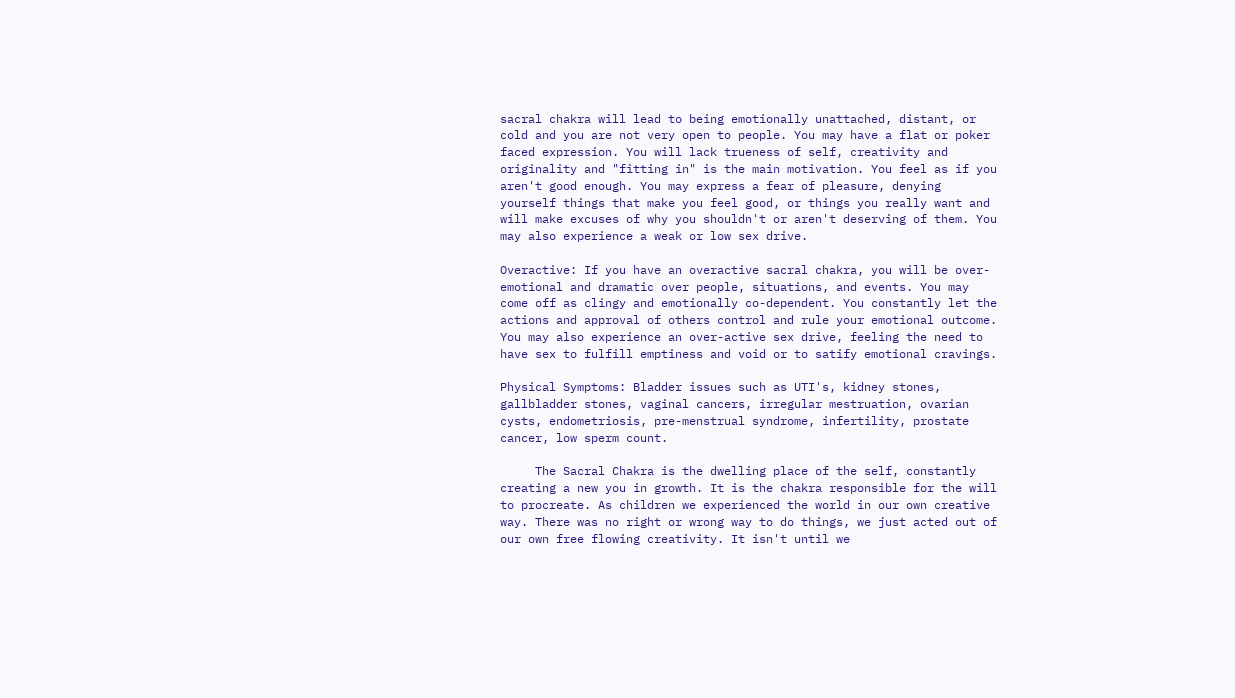sacral chakra will lead to being emotionally unattached, distant, or cold and you are not very open to people. You may have a flat or poker faced expression. You will lack trueness of self, creativity and originality and "fitting in" is the main motivation. You feel as if you aren't good enough. You may express a fear of pleasure, denying  yourself things that make you feel good, or things you really want and will make excuses of why you shouldn't or aren't deserving of them. You may also experience a weak or low sex drive.

Overactive: If you have an overactive sacral chakra, you will be over-emotional and dramatic over people, situations, and events. You may come off as clingy and emotionally co-dependent. You constantly let the actions and approval of others control and rule your emotional outcome. You may also experience an over-active sex drive, feeling the need to have sex to fulfill emptiness and void or to satify emotional cravings.

Physical Symptoms: Bladder issues such as UTI's, kidney stones, gallbladder stones, vaginal cancers, irregular mestruation, ovarian cysts, endometriosis, pre-menstrual syndrome, infertility, prostate cancer, low sperm count.

     The Sacral Chakra is the dwelling place of the self, constantly creating a new you in growth. It is the chakra responsible for the will to procreate. As children we experienced the world in our own creative way. There was no right or wrong way to do things, we just acted out of our own free flowing creativity. It isn't until we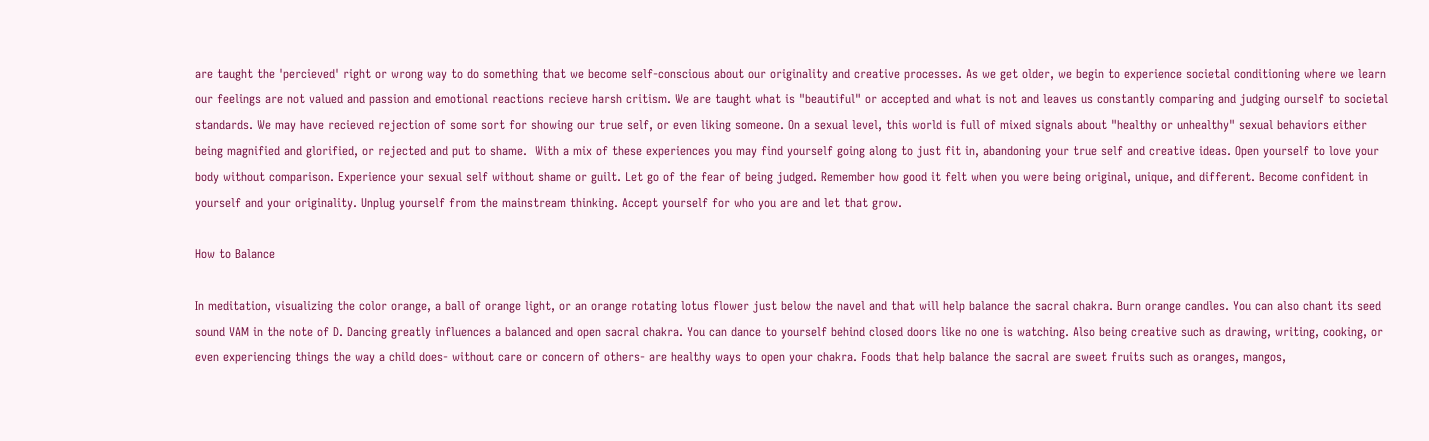are taught the 'percieved' right or wrong way to do something that we become self-conscious about our originality and creative processes. As we get older, we begin to experience societal conditioning where we learn our feelings are not valued and passion and emotional reactions recieve harsh critism. We are taught what is "beautiful" or accepted and what is not and leaves us constantly comparing and judging ourself to societal standards. We may have recieved rejection of some sort for showing our true self, or even liking someone. On a sexual level, this world is full of mixed signals about "healthy or unhealthy" sexual behaviors either being magnified and glorified, or rejected and put to shame.  With a mix of these experiences you may find yourself going along to just fit in, abandoning your true self and creative ideas. Open yourself to love your body without comparison. Experience your sexual self without shame or guilt. Let go of the fear of being judged. Remember how good it felt when you were being original, unique, and different. Become confident in yourself and your originality. Unplug yourself from the mainstream thinking. Accept yourself for who you are and let that grow.

How to Balance

In meditation, visualizing the color orange, a ball of orange light, or an orange rotating lotus flower just below the navel and that will help balance the sacral chakra. Burn orange candles. You can also chant its seed sound VAM in the note of D. Dancing greatly influences a balanced and open sacral chakra. You can dance to yourself behind closed doors like no one is watching. Also being creative such as drawing, writing, cooking, or even experiencing things the way a child does- without care or concern of others- are healthy ways to open your chakra. Foods that help balance the sacral are sweet fruits such as oranges, mangos,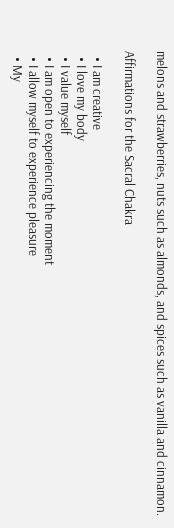melons and strawberries, nuts such as almonds, and spices such as vanilla and cinnamon.

Affirmations for the Sacral Chakra

  • I am creative
  • I love my body
  • I value myself
  • I am open to experiencing the moment
  • I allow myself to experience pleasure
  • My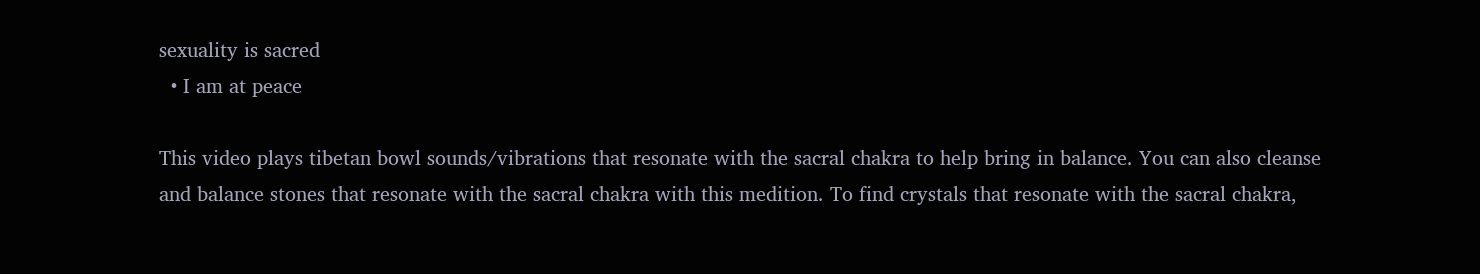sexuality is sacred
  • I am at peace

This video plays tibetan bowl sounds/vibrations that resonate with the sacral chakra to help bring in balance. You can also cleanse and balance stones that resonate with the sacral chakra with this medition. To find crystals that resonate with the sacral chakra,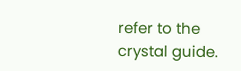refer to the crystal guide.